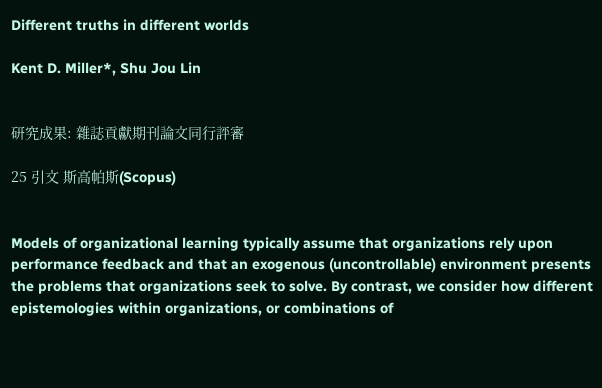Different truths in different worlds

Kent D. Miller*, Shu Jou Lin


研究成果: 雜誌貢獻期刊論文同行評審

25 引文 斯高帕斯(Scopus)


Models of organizational learning typically assume that organizations rely upon performance feedback and that an exogenous (uncontrollable) environment presents the problems that organizations seek to solve. By contrast, we consider how different epistemologies within organizations, or combinations of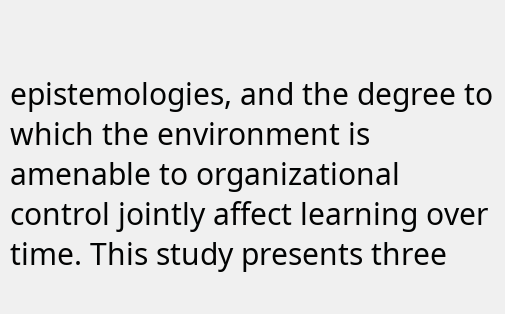epistemologies, and the degree to which the environment is amenable to organizational control jointly affect learning over time. This study presents three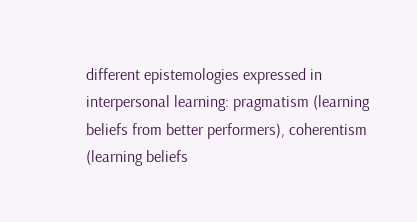different epistemologies expressed in interpersonal learning: pragmatism (learning beliefs from better performers), coherentism (learning beliefs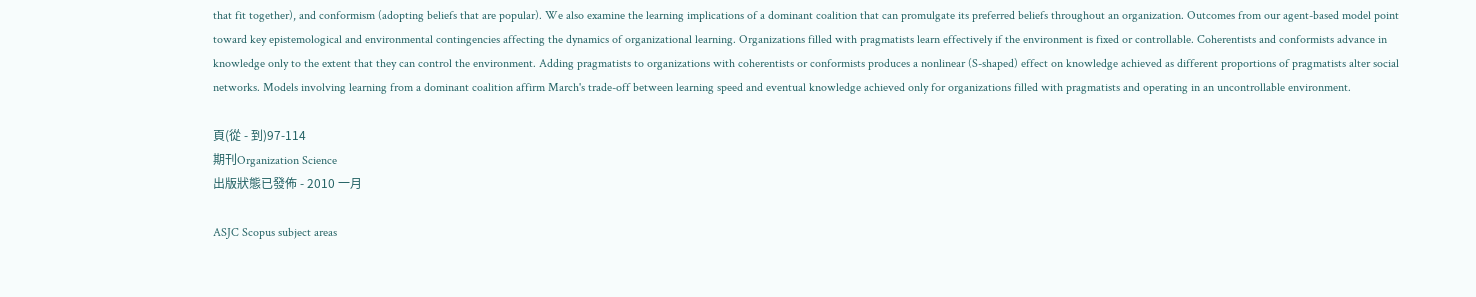that fit together), and conformism (adopting beliefs that are popular). We also examine the learning implications of a dominant coalition that can promulgate its preferred beliefs throughout an organization. Outcomes from our agent-based model point toward key epistemological and environmental contingencies affecting the dynamics of organizational learning. Organizations filled with pragmatists learn effectively if the environment is fixed or controllable. Coherentists and conformists advance in knowledge only to the extent that they can control the environment. Adding pragmatists to organizations with coherentists or conformists produces a nonlinear (S-shaped) effect on knowledge achieved as different proportions of pragmatists alter social networks. Models involving learning from a dominant coalition affirm March's trade-off between learning speed and eventual knowledge achieved only for organizations filled with pragmatists and operating in an uncontrollable environment.

頁(從 - 到)97-114
期刊Organization Science
出版狀態已發佈 - 2010 一月

ASJC Scopus subject areas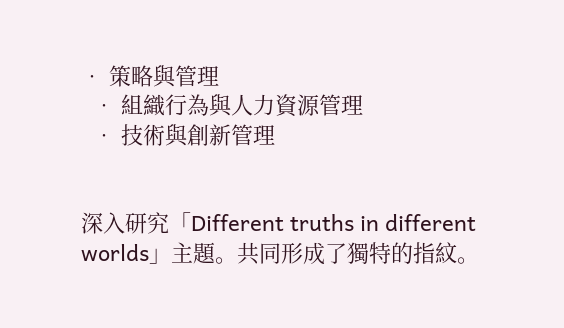• 策略與管理
  • 組織行為與人力資源管理
  • 技術與創新管理


深入研究「Different truths in different worlds」主題。共同形成了獨特的指紋。